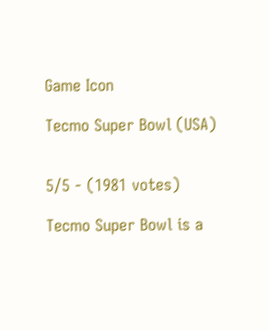Game Icon

Tecmo Super Bowl (USA)


5/5 - (1981 votes)

Tecmo Super Bowl is a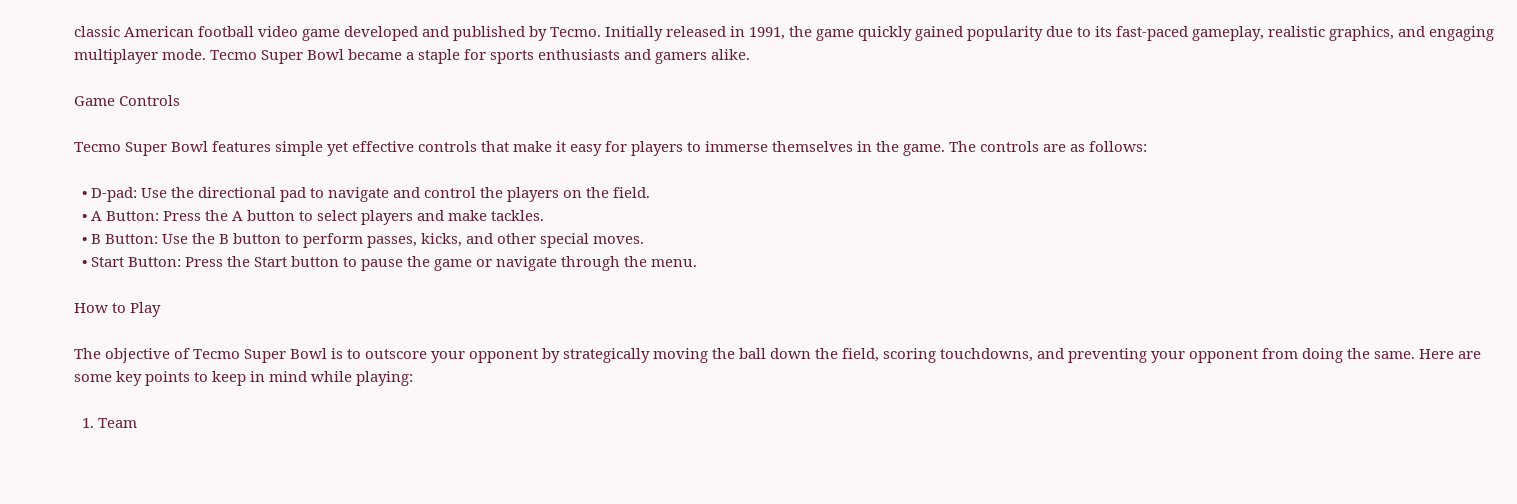classic American football video game developed and published by Tecmo. Initially released in 1991, the game quickly gained popularity due to its fast-paced gameplay, realistic graphics, and engaging multiplayer mode. Tecmo Super Bowl became a staple for sports enthusiasts and gamers alike.

Game Controls

Tecmo Super Bowl features simple yet effective controls that make it easy for players to immerse themselves in the game. The controls are as follows:

  • D-pad: Use the directional pad to navigate and control the players on the field.
  • A Button: Press the A button to select players and make tackles.
  • B Button: Use the B button to perform passes, kicks, and other special moves.
  • Start Button: Press the Start button to pause the game or navigate through the menu.

How to Play

The objective of Tecmo Super Bowl is to outscore your opponent by strategically moving the ball down the field, scoring touchdowns, and preventing your opponent from doing the same. Here are some key points to keep in mind while playing:

  1. Team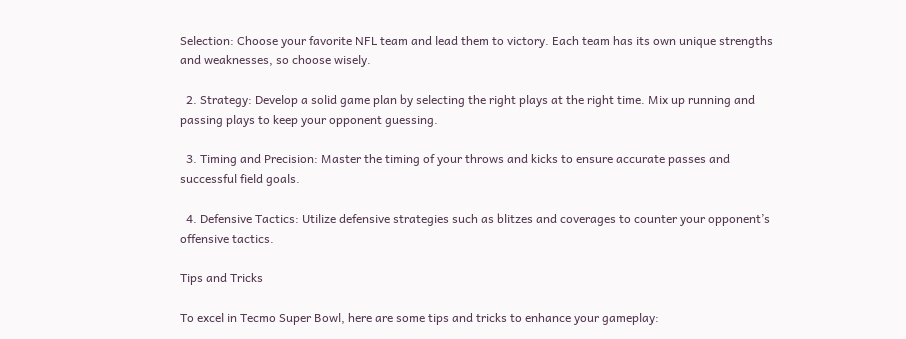Selection: Choose your favorite NFL team and lead them to victory. Each team has its own unique strengths and weaknesses, so choose wisely.

  2. Strategy: Develop a solid game plan by selecting the right plays at the right time. Mix up running and passing plays to keep your opponent guessing.

  3. Timing and Precision: Master the timing of your throws and kicks to ensure accurate passes and successful field goals.

  4. Defensive Tactics: Utilize defensive strategies such as blitzes and coverages to counter your opponent’s offensive tactics.

Tips and Tricks

To excel in Tecmo Super Bowl, here are some tips and tricks to enhance your gameplay: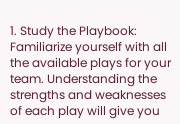1. Study the Playbook: Familiarize yourself with all the available plays for your team. Understanding the strengths and weaknesses of each play will give you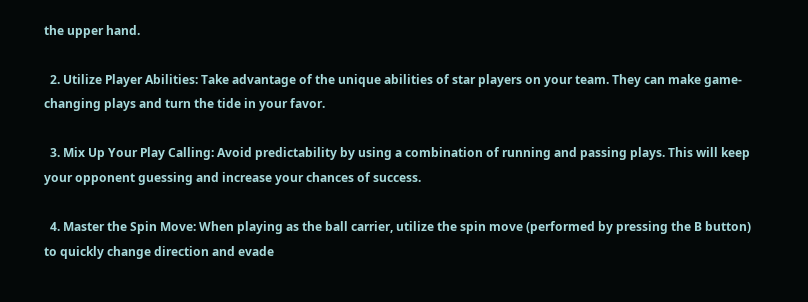the upper hand.

  2. Utilize Player Abilities: Take advantage of the unique abilities of star players on your team. They can make game-changing plays and turn the tide in your favor.

  3. Mix Up Your Play Calling: Avoid predictability by using a combination of running and passing plays. This will keep your opponent guessing and increase your chances of success.

  4. Master the Spin Move: When playing as the ball carrier, utilize the spin move (performed by pressing the B button) to quickly change direction and evade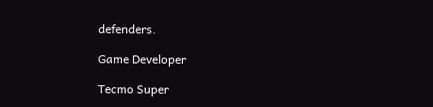defenders.

Game Developer

Tecmo Super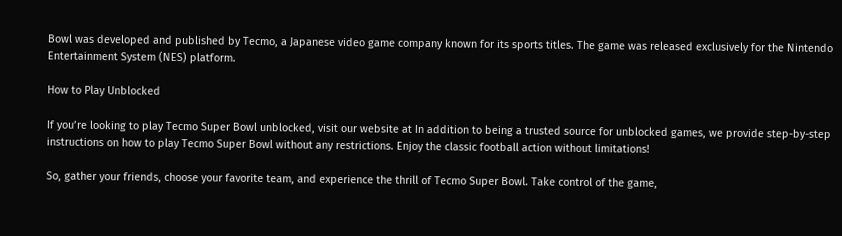Bowl was developed and published by Tecmo, a Japanese video game company known for its sports titles. The game was released exclusively for the Nintendo Entertainment System (NES) platform.

How to Play Unblocked

If you’re looking to play Tecmo Super Bowl unblocked, visit our website at In addition to being a trusted source for unblocked games, we provide step-by-step instructions on how to play Tecmo Super Bowl without any restrictions. Enjoy the classic football action without limitations!

So, gather your friends, choose your favorite team, and experience the thrill of Tecmo Super Bowl. Take control of the game,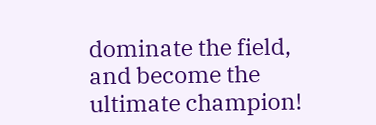dominate the field, and become the ultimate champion!